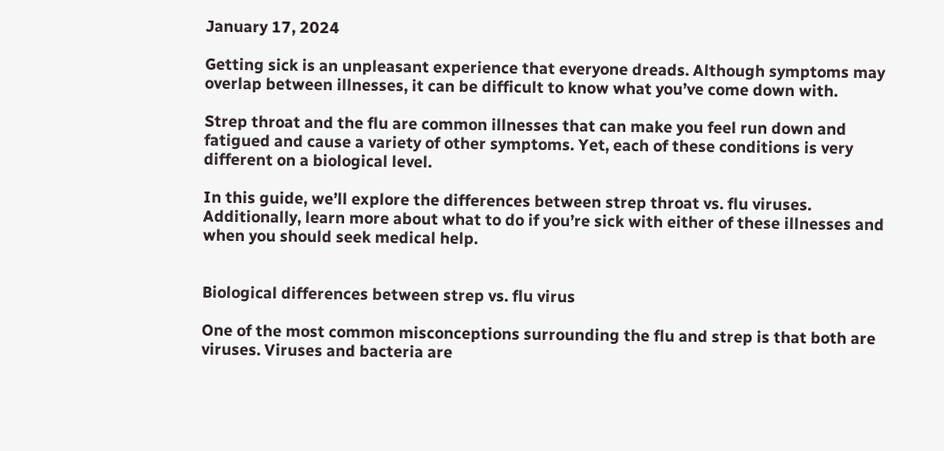January 17, 2024

Getting sick is an unpleasant experience that everyone dreads. Although symptoms may overlap between illnesses, it can be difficult to know what you’ve come down with.

Strep throat and the flu are common illnesses that can make you feel run down and fatigued and cause a variety of other symptoms. Yet, each of these conditions is very different on a biological level.

In this guide, we’ll explore the differences between strep throat vs. flu viruses. Additionally, learn more about what to do if you’re sick with either of these illnesses and when you should seek medical help.


Biological differences between strep vs. flu virus

One of the most common misconceptions surrounding the flu and strep is that both are viruses. Viruses and bacteria are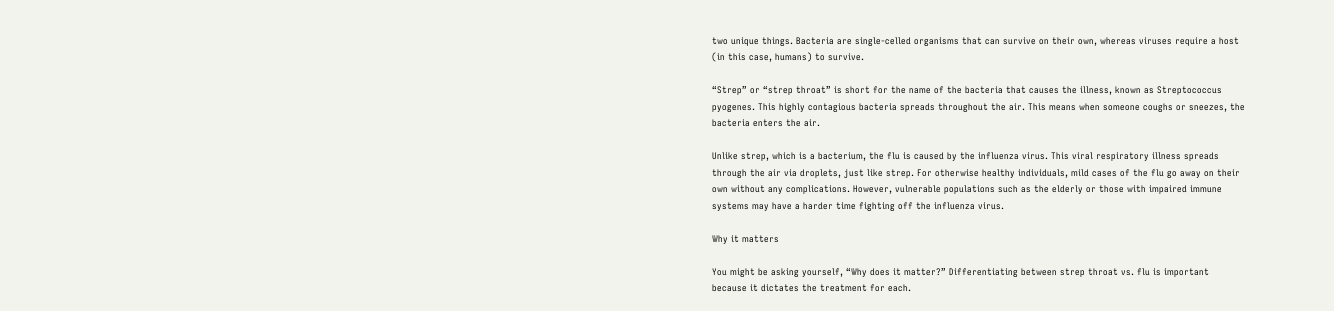two unique things. Bacteria are single-celled organisms that can survive on their own, whereas viruses require a host (in this case, humans) to survive.

“Strep” or “strep throat” is short for the name of the bacteria that causes the illness, known as Streptococcus pyogenes. This highly contagious bacteria spreads throughout the air. This means when someone coughs or sneezes, the bacteria enters the air.

Unlike strep, which is a bacterium, the flu is caused by the influenza virus. This viral respiratory illness spreads through the air via droplets, just like strep. For otherwise healthy individuals, mild cases of the flu go away on their own without any complications. However, vulnerable populations such as the elderly or those with impaired immune systems may have a harder time fighting off the influenza virus.

Why it matters

You might be asking yourself, “Why does it matter?” Differentiating between strep throat vs. flu is important because it dictates the treatment for each.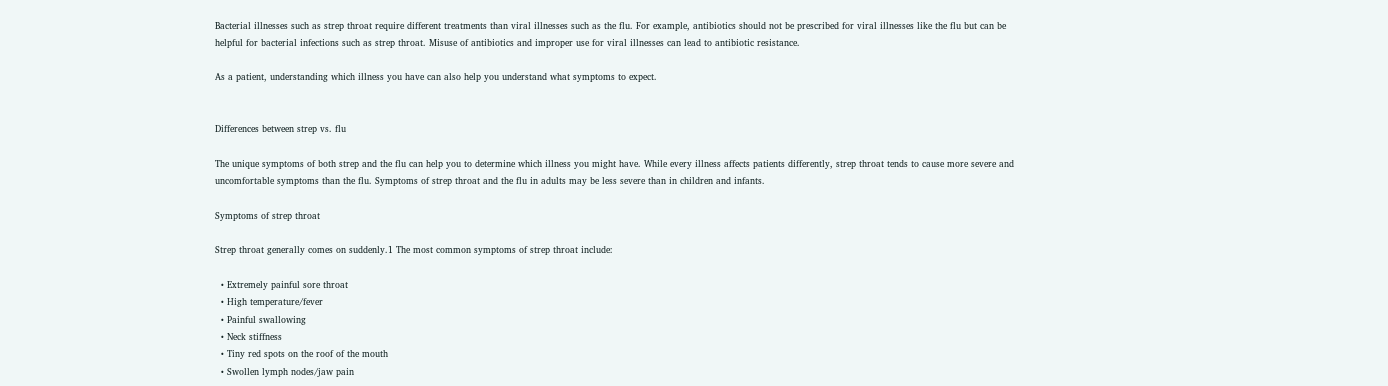Bacterial illnesses such as strep throat require different treatments than viral illnesses such as the flu. For example, antibiotics should not be prescribed for viral illnesses like the flu but can be helpful for bacterial infections such as strep throat. Misuse of antibiotics and improper use for viral illnesses can lead to antibiotic resistance.

As a patient, understanding which illness you have can also help you understand what symptoms to expect.


Differences between strep vs. flu

The unique symptoms of both strep and the flu can help you to determine which illness you might have. While every illness affects patients differently, strep throat tends to cause more severe and uncomfortable symptoms than the flu. Symptoms of strep throat and the flu in adults may be less severe than in children and infants.

Symptoms of strep throat

Strep throat generally comes on suddenly.1 The most common symptoms of strep throat include:

  • Extremely painful sore throat
  • High temperature/fever
  • Painful swallowing
  • Neck stiffness
  • Tiny red spots on the roof of the mouth
  • Swollen lymph nodes/jaw pain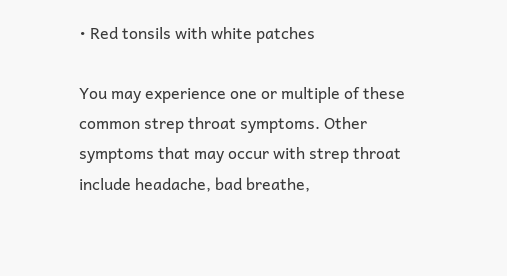• Red tonsils with white patches

You may experience one or multiple of these common strep throat symptoms. Other symptoms that may occur with strep throat include headache, bad breathe,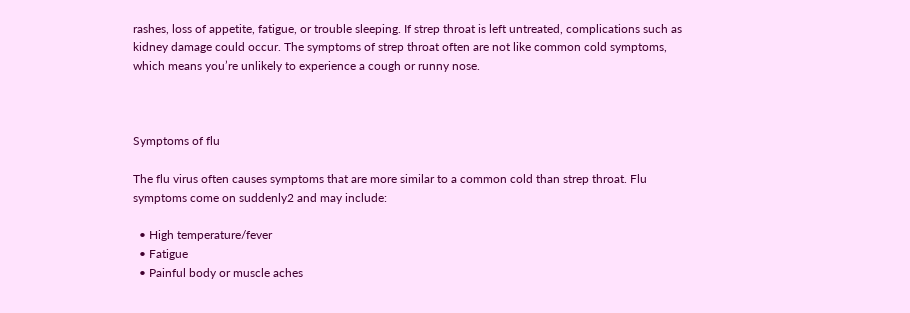rashes, loss of appetite, fatigue, or trouble sleeping. If strep throat is left untreated, complications such as kidney damage could occur. The symptoms of strep throat often are not like common cold symptoms, which means you’re unlikely to experience a cough or runny nose.



Symptoms of flu

The flu virus often causes symptoms that are more similar to a common cold than strep throat. Flu symptoms come on suddenly2 and may include:

  • High temperature/fever
  • Fatigue
  • Painful body or muscle aches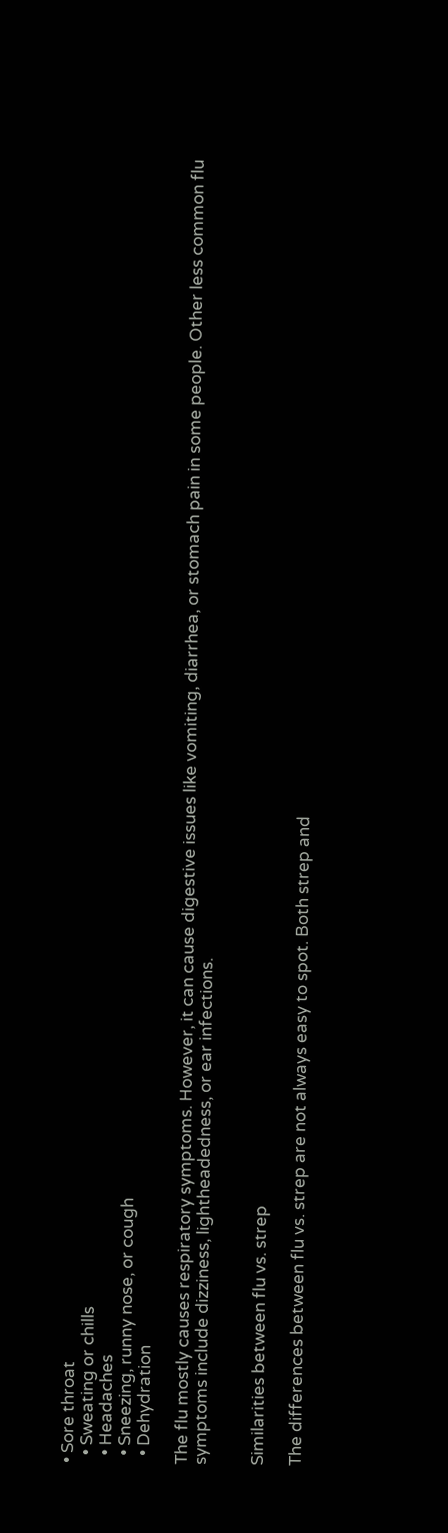• Sore throat
  • Sweating or chills
  • Headaches
  • Sneezing, runny nose, or cough
  • Dehydration

The flu mostly causes respiratory symptoms. However, it can cause digestive issues like vomiting, diarrhea, or stomach pain in some people. Other less common flu symptoms include dizziness, lightheadedness, or ear infections.


Similarities between flu vs. strep

The differences between flu vs. strep are not always easy to spot. Both strep and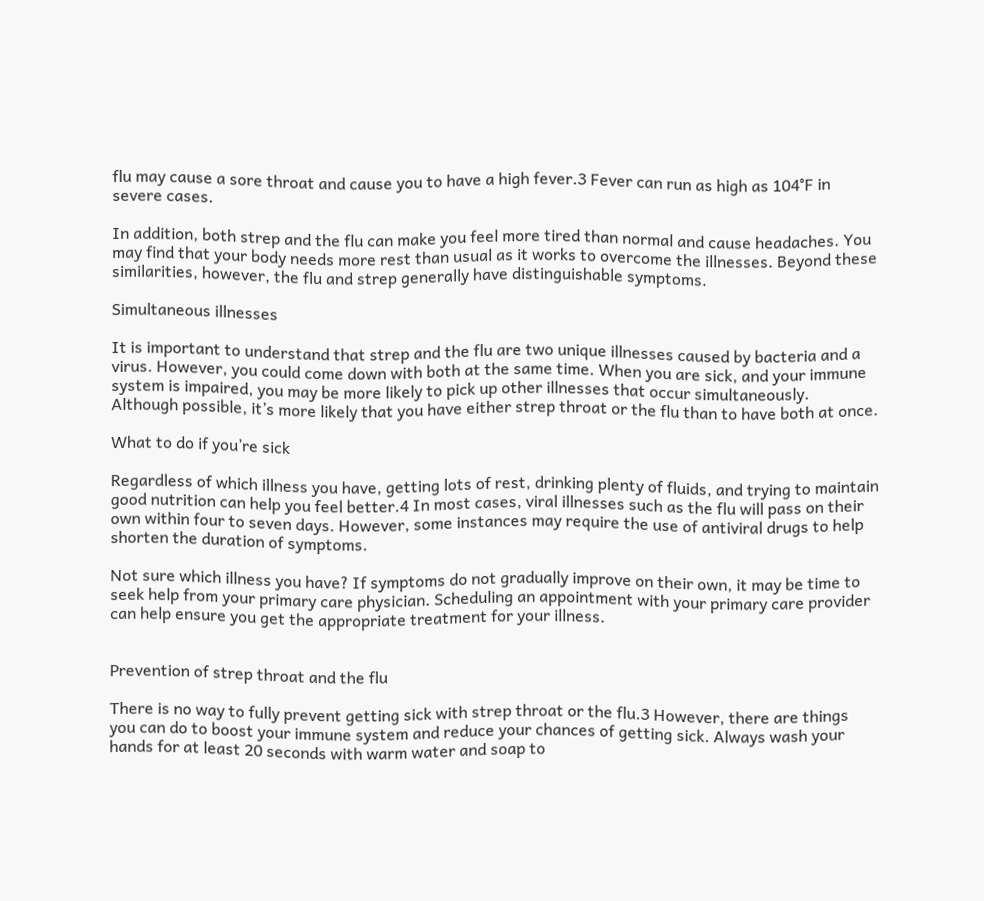flu may cause a sore throat and cause you to have a high fever.3 Fever can run as high as 104°F in severe cases.

In addition, both strep and the flu can make you feel more tired than normal and cause headaches. You may find that your body needs more rest than usual as it works to overcome the illnesses. Beyond these similarities, however, the flu and strep generally have distinguishable symptoms.

Simultaneous illnesses

It is important to understand that strep and the flu are two unique illnesses caused by bacteria and a virus. However, you could come down with both at the same time. When you are sick, and your immune system is impaired, you may be more likely to pick up other illnesses that occur simultaneously. Although possible, it’s more likely that you have either strep throat or the flu than to have both at once.

What to do if you’re sick

Regardless of which illness you have, getting lots of rest, drinking plenty of fluids, and trying to maintain good nutrition can help you feel better.4 In most cases, viral illnesses such as the flu will pass on their own within four to seven days. However, some instances may require the use of antiviral drugs to help shorten the duration of symptoms.

Not sure which illness you have? If symptoms do not gradually improve on their own, it may be time to seek help from your primary care physician. Scheduling an appointment with your primary care provider can help ensure you get the appropriate treatment for your illness.


Prevention of strep throat and the flu

There is no way to fully prevent getting sick with strep throat or the flu.3 However, there are things you can do to boost your immune system and reduce your chances of getting sick. Always wash your hands for at least 20 seconds with warm water and soap to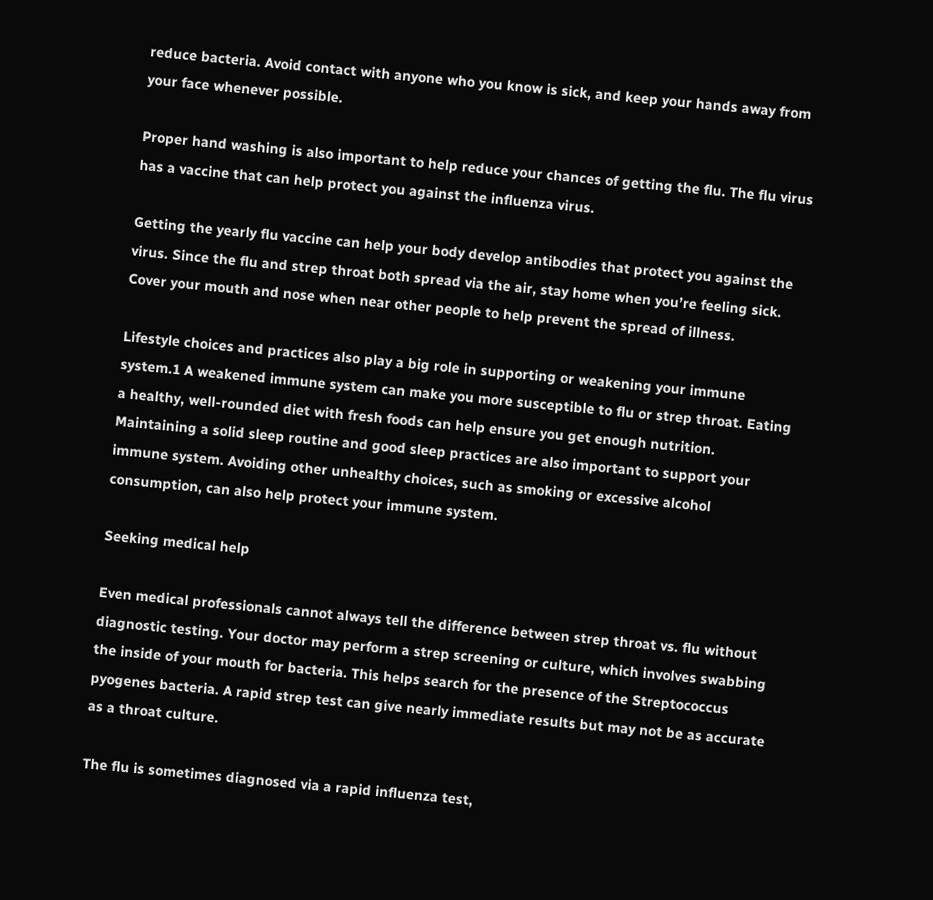reduce bacteria. Avoid contact with anyone who you know is sick, and keep your hands away from your face whenever possible.

Proper hand washing is also important to help reduce your chances of getting the flu. The flu virus has a vaccine that can help protect you against the influenza virus.

Getting the yearly flu vaccine can help your body develop antibodies that protect you against the virus. Since the flu and strep throat both spread via the air, stay home when you’re feeling sick. Cover your mouth and nose when near other people to help prevent the spread of illness.

Lifestyle choices and practices also play a big role in supporting or weakening your immune system.1 A weakened immune system can make you more susceptible to flu or strep throat. Eating a healthy, well-rounded diet with fresh foods can help ensure you get enough nutrition. Maintaining a solid sleep routine and good sleep practices are also important to support your immune system. Avoiding other unhealthy choices, such as smoking or excessive alcohol consumption, can also help protect your immune system.

Seeking medical help

Even medical professionals cannot always tell the difference between strep throat vs. flu without diagnostic testing. Your doctor may perform a strep screening or culture, which involves swabbing the inside of your mouth for bacteria. This helps search for the presence of the Streptococcus pyogenes bacteria. A rapid strep test can give nearly immediate results but may not be as accurate as a throat culture.

The flu is sometimes diagnosed via a rapid influenza test,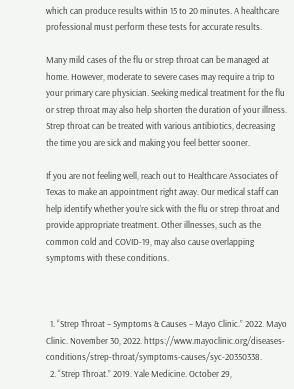which can produce results within 15 to 20 minutes. A healthcare professional must perform these tests for accurate results.

Many mild cases of the flu or strep throat can be managed at home. However, moderate to severe cases may require a trip to your primary care physician. Seeking medical treatment for the flu or strep throat may also help shorten the duration of your illness. Strep throat can be treated with various antibiotics, decreasing the time you are sick and making you feel better sooner.

If you are not feeling well, reach out to Healthcare Associates of Texas to make an appointment right away. Our medical staff can help identify whether you’re sick with the flu or strep throat and provide appropriate treatment. Other illnesses, such as the common cold and COVID-19, may also cause overlapping symptoms with these conditions.



  1. “Strep Throat – Symptoms & Causes – Mayo Clinic.” 2022. Mayo Clinic. November 30, 2022. https://www.mayoclinic.org/diseases-conditions/strep-throat/symptoms-causes/syc-20350338.
  2. “Strep Throat.” 2019. Yale Medicine. October 29,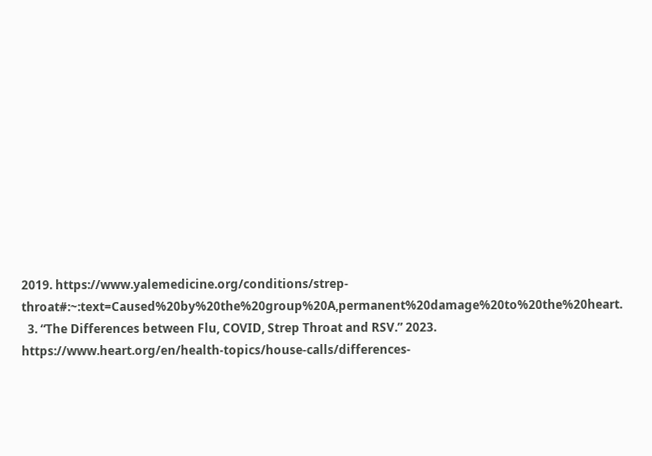2019. https://www.yalemedicine.org/conditions/strep-throat#:~:text=Caused%20by%20the%20group%20A,permanent%20damage%20to%20the%20heart.
  3. “The Differences between Flu, COVID, Strep Throat and RSV.” 2023. https://www.heart.org/en/health-topics/house-calls/differences-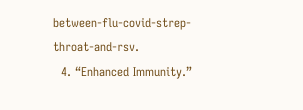between-flu-covid-strep-throat-and-rsv.
  4. “Enhanced Immunity.”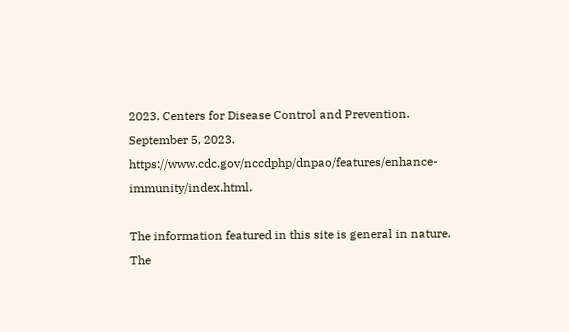2023. Centers for Disease Control and Prevention. September 5, 2023. https://www.cdc.gov/nccdphp/dnpao/features/enhance-immunity/index.html.

The information featured in this site is general in nature. The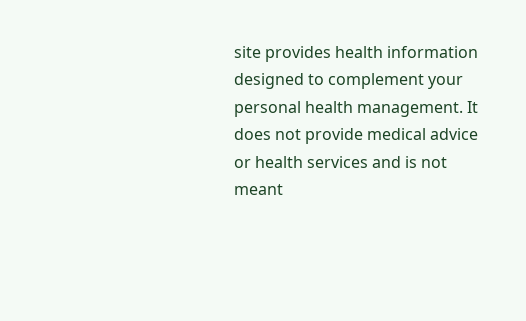site provides health information designed to complement your personal health management. It does not provide medical advice or health services and is not meant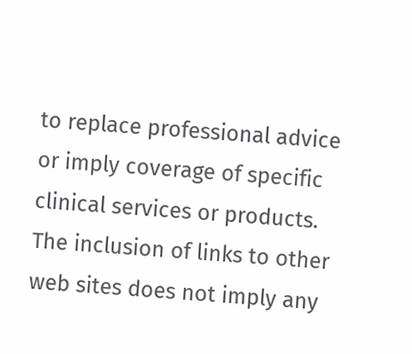to replace professional advice or imply coverage of specific clinical services or products. The inclusion of links to other web sites does not imply any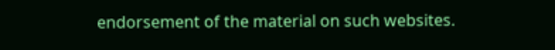endorsement of the material on such websites.